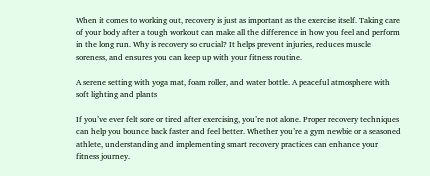When it comes to working out, recovery is just as important as the exercise itself. Taking care of your body after a tough workout can make all the difference in how you feel and perform in the long run. Why is recovery so crucial? It helps prevent injuries, reduces muscle soreness, and ensures you can keep up with your fitness routine.

A serene setting with yoga mat, foam roller, and water bottle. A peaceful atmosphere with soft lighting and plants

If you’ve ever felt sore or tired after exercising, you’re not alone. Proper recovery techniques can help you bounce back faster and feel better. Whether you’re a gym newbie or a seasoned athlete, understanding and implementing smart recovery practices can enhance your fitness journey.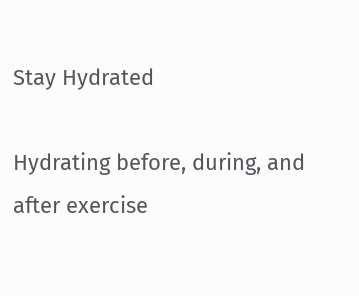Stay Hydrated

Hydrating before, during, and after exercise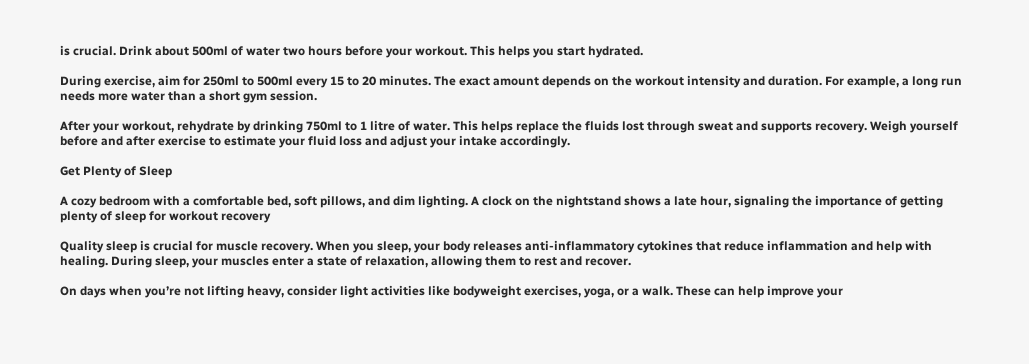is crucial. Drink about 500ml of water two hours before your workout. This helps you start hydrated.

During exercise, aim for 250ml to 500ml every 15 to 20 minutes. The exact amount depends on the workout intensity and duration. For example, a long run needs more water than a short gym session.

After your workout, rehydrate by drinking 750ml to 1 litre of water. This helps replace the fluids lost through sweat and supports recovery. Weigh yourself before and after exercise to estimate your fluid loss and adjust your intake accordingly.

Get Plenty of Sleep

A cozy bedroom with a comfortable bed, soft pillows, and dim lighting. A clock on the nightstand shows a late hour, signaling the importance of getting plenty of sleep for workout recovery

Quality sleep is crucial for muscle recovery. When you sleep, your body releases anti-inflammatory cytokines that reduce inflammation and help with healing. During sleep, your muscles enter a state of relaxation, allowing them to rest and recover.

On days when you’re not lifting heavy, consider light activities like bodyweight exercises, yoga, or a walk. These can help improve your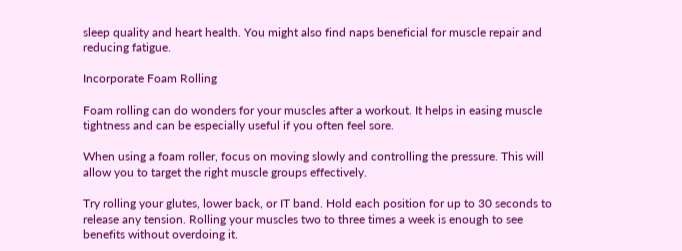sleep quality and heart health. You might also find naps beneficial for muscle repair and reducing fatigue.

Incorporate Foam Rolling

Foam rolling can do wonders for your muscles after a workout. It helps in easing muscle tightness and can be especially useful if you often feel sore.

When using a foam roller, focus on moving slowly and controlling the pressure. This will allow you to target the right muscle groups effectively.

Try rolling your glutes, lower back, or IT band. Hold each position for up to 30 seconds to release any tension. Rolling your muscles two to three times a week is enough to see benefits without overdoing it.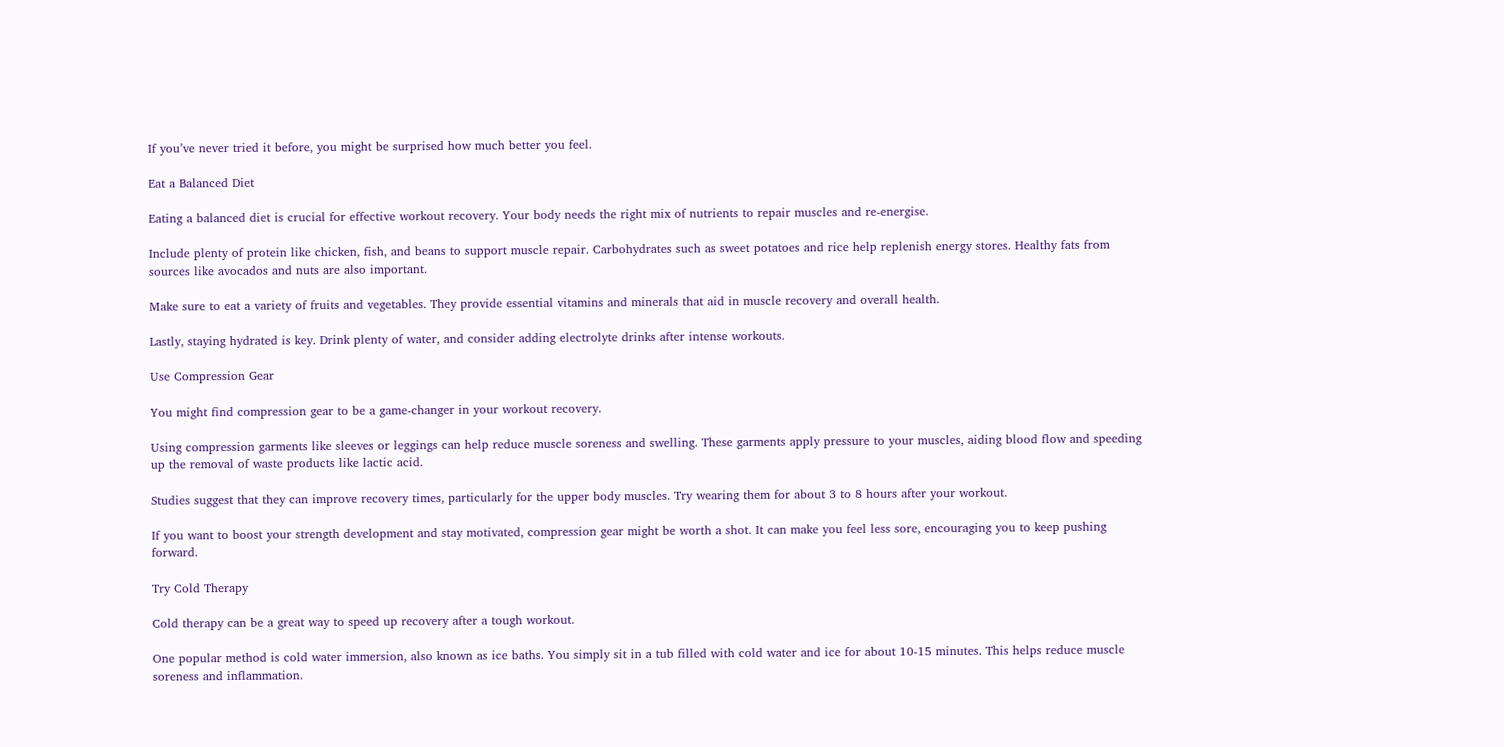If you’ve never tried it before, you might be surprised how much better you feel.

Eat a Balanced Diet

Eating a balanced diet is crucial for effective workout recovery. Your body needs the right mix of nutrients to repair muscles and re-energise.

Include plenty of protein like chicken, fish, and beans to support muscle repair. Carbohydrates such as sweet potatoes and rice help replenish energy stores. Healthy fats from sources like avocados and nuts are also important.

Make sure to eat a variety of fruits and vegetables. They provide essential vitamins and minerals that aid in muscle recovery and overall health.

Lastly, staying hydrated is key. Drink plenty of water, and consider adding electrolyte drinks after intense workouts.

Use Compression Gear

You might find compression gear to be a game-changer in your workout recovery.

Using compression garments like sleeves or leggings can help reduce muscle soreness and swelling. These garments apply pressure to your muscles, aiding blood flow and speeding up the removal of waste products like lactic acid.

Studies suggest that they can improve recovery times, particularly for the upper body muscles. Try wearing them for about 3 to 8 hours after your workout.

If you want to boost your strength development and stay motivated, compression gear might be worth a shot. It can make you feel less sore, encouraging you to keep pushing forward.

Try Cold Therapy

Cold therapy can be a great way to speed up recovery after a tough workout.

One popular method is cold water immersion, also known as ice baths. You simply sit in a tub filled with cold water and ice for about 10-15 minutes. This helps reduce muscle soreness and inflammation.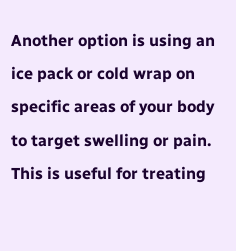Another option is using an ice pack or cold wrap on specific areas of your body to target swelling or pain. This is useful for treating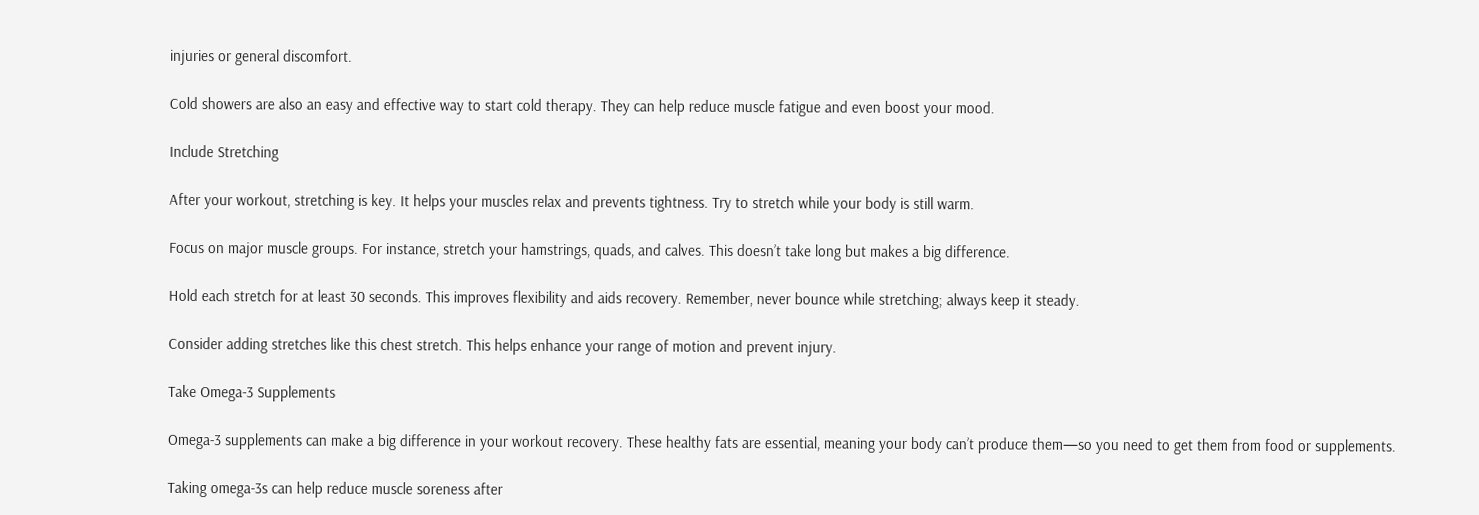injuries or general discomfort.

Cold showers are also an easy and effective way to start cold therapy. They can help reduce muscle fatigue and even boost your mood.

Include Stretching

After your workout, stretching is key. It helps your muscles relax and prevents tightness. Try to stretch while your body is still warm.

Focus on major muscle groups. For instance, stretch your hamstrings, quads, and calves. This doesn’t take long but makes a big difference.

Hold each stretch for at least 30 seconds. This improves flexibility and aids recovery. Remember, never bounce while stretching; always keep it steady.

Consider adding stretches like this chest stretch. This helps enhance your range of motion and prevent injury.

Take Omega-3 Supplements

Omega-3 supplements can make a big difference in your workout recovery. These healthy fats are essential, meaning your body can’t produce them—so you need to get them from food or supplements.

Taking omega-3s can help reduce muscle soreness after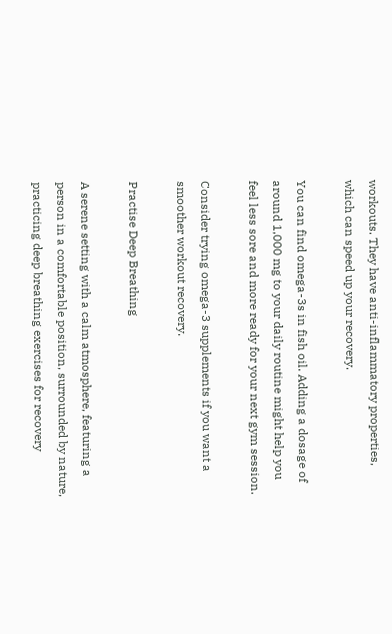workouts. They have anti-inflammatory properties, which can speed up your recovery.

You can find omega-3s in fish oil. Adding a dosage of around 1,000 mg to your daily routine might help you feel less sore and more ready for your next gym session.

Consider trying omega-3 supplements if you want a smoother workout recovery.

Practise Deep Breathing

A serene setting with a calm atmosphere, featuring a person in a comfortable position, surrounded by nature, practicing deep breathing exercises for recovery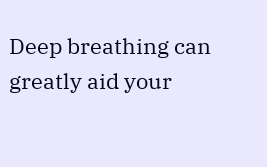Deep breathing can greatly aid your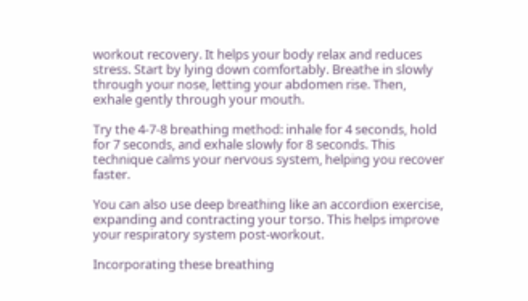workout recovery. It helps your body relax and reduces stress. Start by lying down comfortably. Breathe in slowly through your nose, letting your abdomen rise. Then, exhale gently through your mouth.

Try the 4-7-8 breathing method: inhale for 4 seconds, hold for 7 seconds, and exhale slowly for 8 seconds. This technique calms your nervous system, helping you recover faster.

You can also use deep breathing like an accordion exercise, expanding and contracting your torso. This helps improve your respiratory system post-workout.

Incorporating these breathing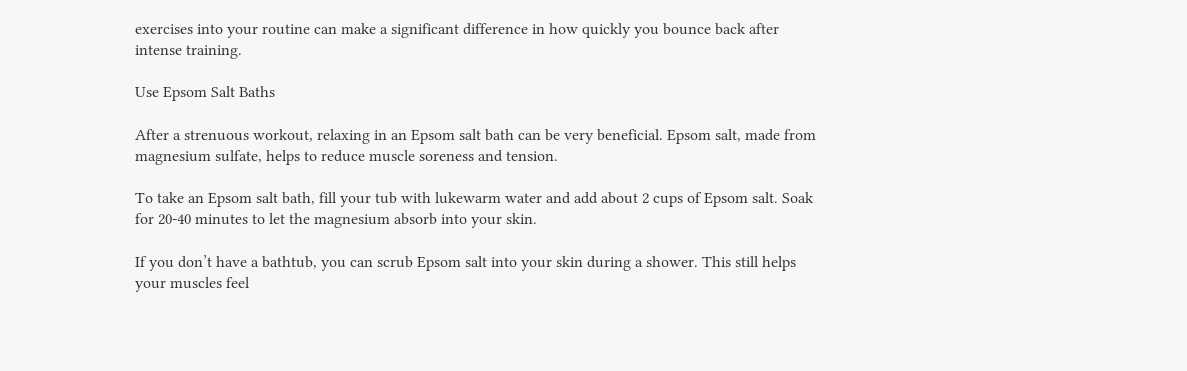exercises into your routine can make a significant difference in how quickly you bounce back after intense training.

Use Epsom Salt Baths

After a strenuous workout, relaxing in an Epsom salt bath can be very beneficial. Epsom salt, made from magnesium sulfate, helps to reduce muscle soreness and tension.

To take an Epsom salt bath, fill your tub with lukewarm water and add about 2 cups of Epsom salt. Soak for 20-40 minutes to let the magnesium absorb into your skin.

If you don’t have a bathtub, you can scrub Epsom salt into your skin during a shower. This still helps your muscles feel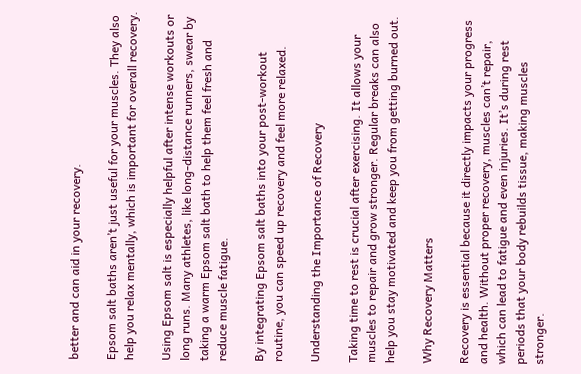better and can aid in your recovery.

Epsom salt baths aren’t just useful for your muscles. They also help you relax mentally, which is important for overall recovery.

Using Epsom salt is especially helpful after intense workouts or long runs. Many athletes, like long-distance runners, swear by taking a warm Epsom salt bath to help them feel fresh and reduce muscle fatigue.

By integrating Epsom salt baths into your post-workout routine, you can speed up recovery and feel more relaxed.

Understanding the Importance of Recovery

Taking time to rest is crucial after exercising. It allows your muscles to repair and grow stronger. Regular breaks can also help you stay motivated and keep you from getting burned out.

Why Recovery Matters

Recovery is essential because it directly impacts your progress and health. Without proper recovery, muscles can’t repair, which can lead to fatigue and even injuries. It’s during rest periods that your body rebuilds tissue, making muscles stronger.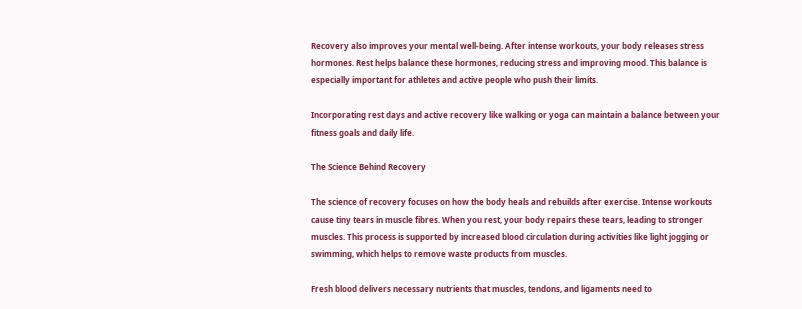Recovery also improves your mental well-being. After intense workouts, your body releases stress hormones. Rest helps balance these hormones, reducing stress and improving mood. This balance is especially important for athletes and active people who push their limits.

Incorporating rest days and active recovery like walking or yoga can maintain a balance between your fitness goals and daily life.

The Science Behind Recovery

The science of recovery focuses on how the body heals and rebuilds after exercise. Intense workouts cause tiny tears in muscle fibres. When you rest, your body repairs these tears, leading to stronger muscles. This process is supported by increased blood circulation during activities like light jogging or swimming, which helps to remove waste products from muscles.

Fresh blood delivers necessary nutrients that muscles, tendons, and ligaments need to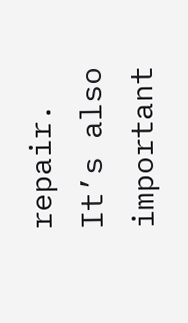repair. It’s also important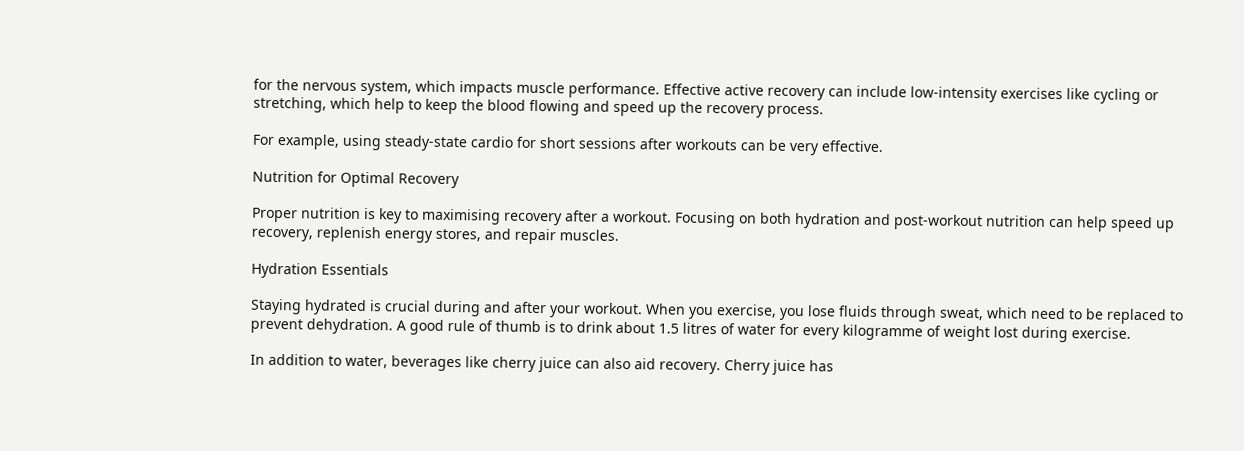for the nervous system, which impacts muscle performance. Effective active recovery can include low-intensity exercises like cycling or stretching, which help to keep the blood flowing and speed up the recovery process.

For example, using steady-state cardio for short sessions after workouts can be very effective.

Nutrition for Optimal Recovery

Proper nutrition is key to maximising recovery after a workout. Focusing on both hydration and post-workout nutrition can help speed up recovery, replenish energy stores, and repair muscles.

Hydration Essentials

Staying hydrated is crucial during and after your workout. When you exercise, you lose fluids through sweat, which need to be replaced to prevent dehydration. A good rule of thumb is to drink about 1.5 litres of water for every kilogramme of weight lost during exercise.

In addition to water, beverages like cherry juice can also aid recovery. Cherry juice has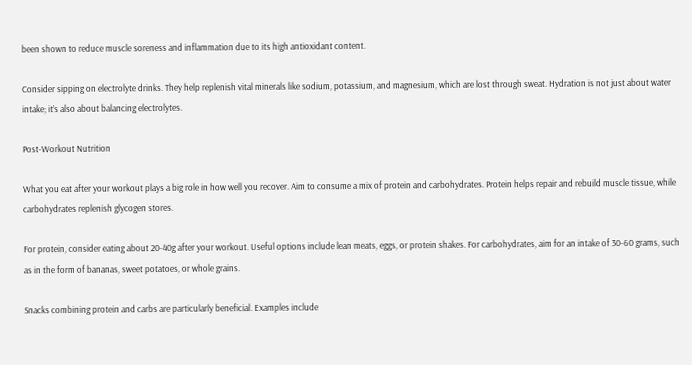been shown to reduce muscle soreness and inflammation due to its high antioxidant content.

Consider sipping on electrolyte drinks. They help replenish vital minerals like sodium, potassium, and magnesium, which are lost through sweat. Hydration is not just about water intake; it’s also about balancing electrolytes.

Post-Workout Nutrition

What you eat after your workout plays a big role in how well you recover. Aim to consume a mix of protein and carbohydrates. Protein helps repair and rebuild muscle tissue, while carbohydrates replenish glycogen stores.

For protein, consider eating about 20-40g after your workout. Useful options include lean meats, eggs, or protein shakes. For carbohydrates, aim for an intake of 30-60 grams, such as in the form of bananas, sweet potatoes, or whole grains.

Snacks combining protein and carbs are particularly beneficial. Examples include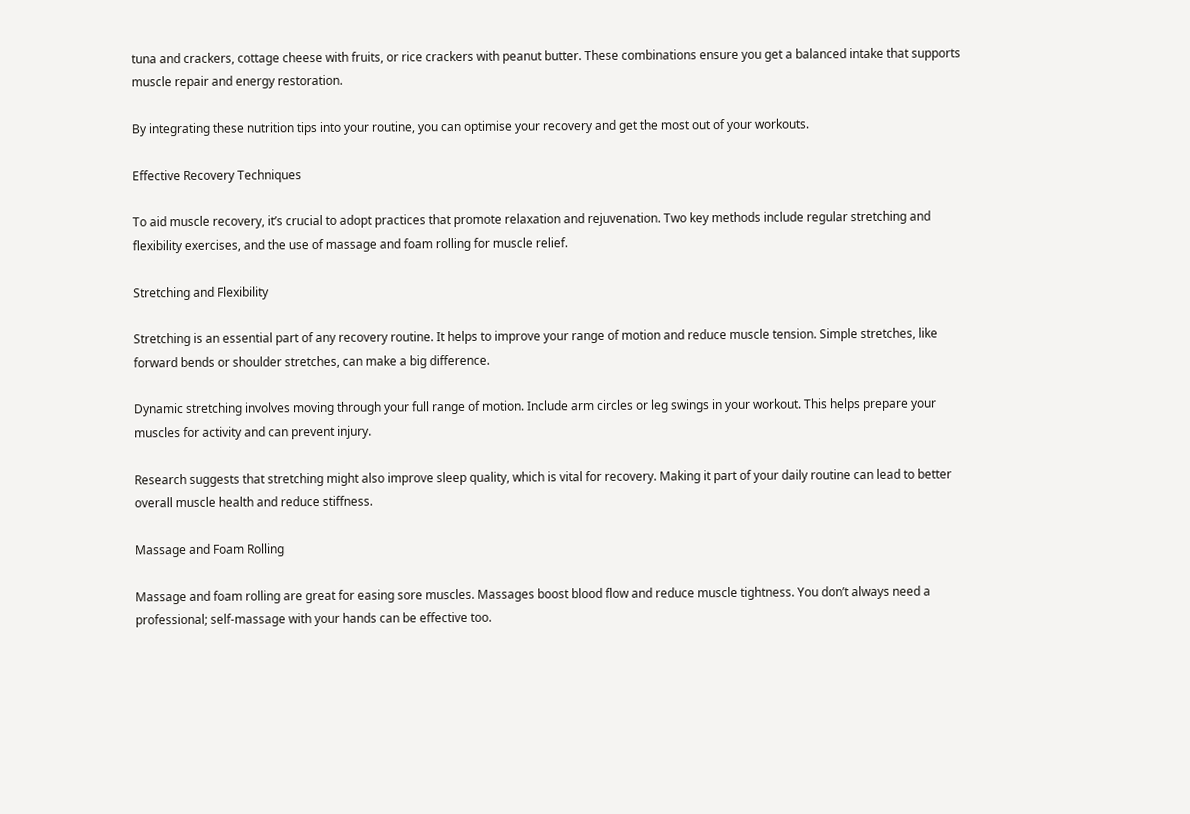tuna and crackers, cottage cheese with fruits, or rice crackers with peanut butter. These combinations ensure you get a balanced intake that supports muscle repair and energy restoration.

By integrating these nutrition tips into your routine, you can optimise your recovery and get the most out of your workouts.

Effective Recovery Techniques

To aid muscle recovery, it’s crucial to adopt practices that promote relaxation and rejuvenation. Two key methods include regular stretching and flexibility exercises, and the use of massage and foam rolling for muscle relief.

Stretching and Flexibility

Stretching is an essential part of any recovery routine. It helps to improve your range of motion and reduce muscle tension. Simple stretches, like forward bends or shoulder stretches, can make a big difference.

Dynamic stretching involves moving through your full range of motion. Include arm circles or leg swings in your workout. This helps prepare your muscles for activity and can prevent injury.

Research suggests that stretching might also improve sleep quality, which is vital for recovery. Making it part of your daily routine can lead to better overall muscle health and reduce stiffness.

Massage and Foam Rolling

Massage and foam rolling are great for easing sore muscles. Massages boost blood flow and reduce muscle tightness. You don’t always need a professional; self-massage with your hands can be effective too.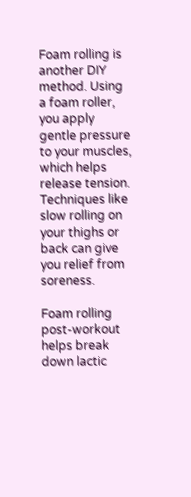Foam rolling is another DIY method. Using a foam roller, you apply gentle pressure to your muscles, which helps release tension. Techniques like slow rolling on your thighs or back can give you relief from soreness.

Foam rolling post-workout helps break down lactic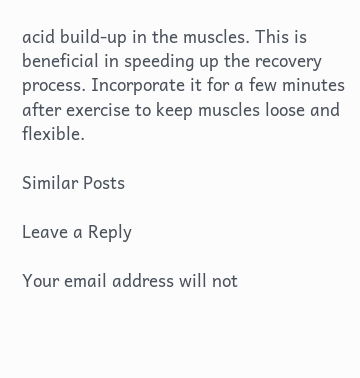acid build-up in the muscles. This is beneficial in speeding up the recovery process. Incorporate it for a few minutes after exercise to keep muscles loose and flexible.

Similar Posts

Leave a Reply

Your email address will not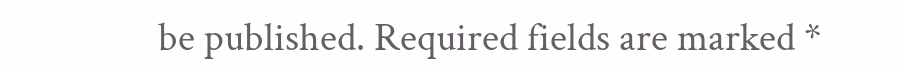be published. Required fields are marked *